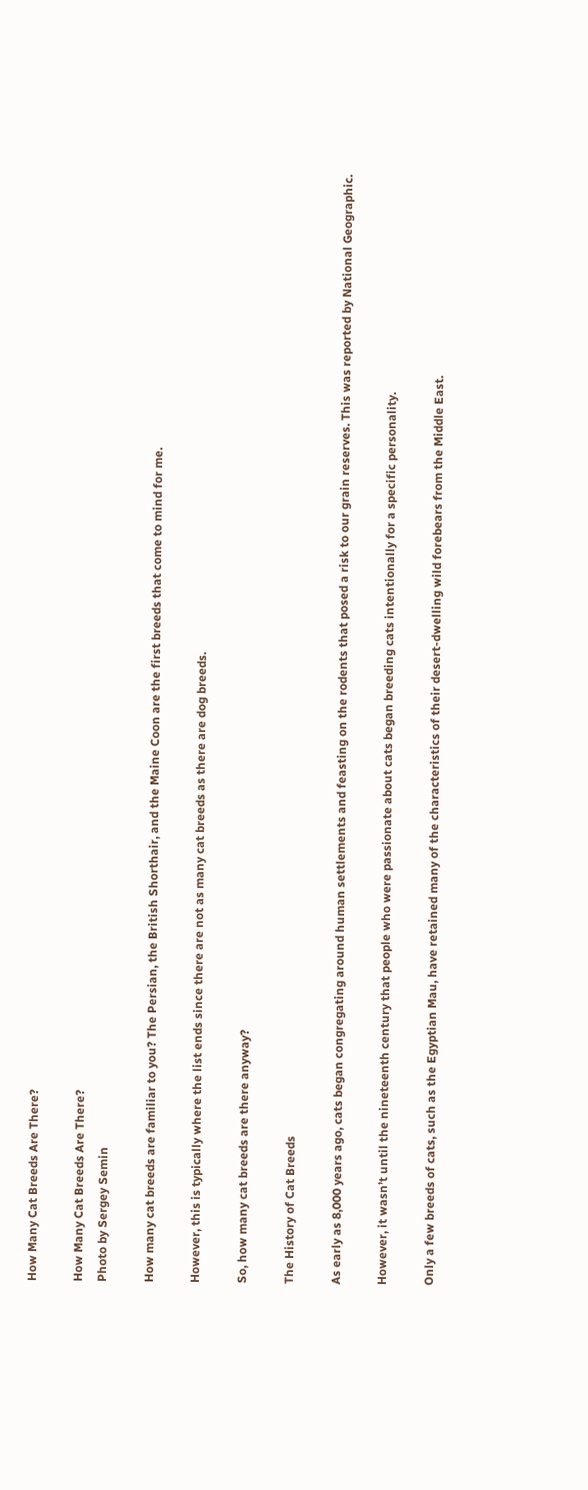How Many Cat Breeds Are There?

How Many Cat Breeds Are There?
Photo by Sergey Semin

How many cat breeds are familiar to you? The Persian, the British Shorthair, and the Maine Coon are the first breeds that come to mind for me.

However, this is typically where the list ends since there are not as many cat breeds as there are dog breeds.

So, how many cat breeds are there anyway?

The History of Cat Breeds

As early as 8,000 years ago, cats began congregating around human settlements and feasting on the rodents that posed a risk to our grain reserves. This was reported by National Geographic.

However, it wasn’t until the nineteenth century that people who were passionate about cats began breeding cats intentionally for a specific personality.

Only a few breeds of cats, such as the Egyptian Mau, have retained many of the characteristics of their desert-dwelling wild forebears from the Middle East.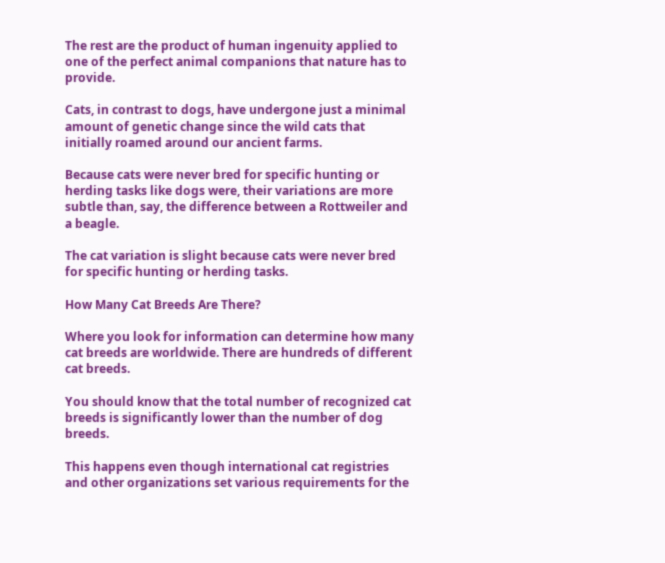The rest are the product of human ingenuity applied to one of the perfect animal companions that nature has to provide.

Cats, in contrast to dogs, have undergone just a minimal amount of genetic change since the wild cats that initially roamed around our ancient farms.

Because cats were never bred for specific hunting or herding tasks like dogs were, their variations are more subtle than, say, the difference between a Rottweiler and a beagle.

The cat variation is slight because cats were never bred for specific hunting or herding tasks.

How Many Cat Breeds Are There?

Where you look for information can determine how many cat breeds are worldwide. There are hundreds of different cat breeds.

You should know that the total number of recognized cat breeds is significantly lower than the number of dog breeds.

This happens even though international cat registries and other organizations set various requirements for the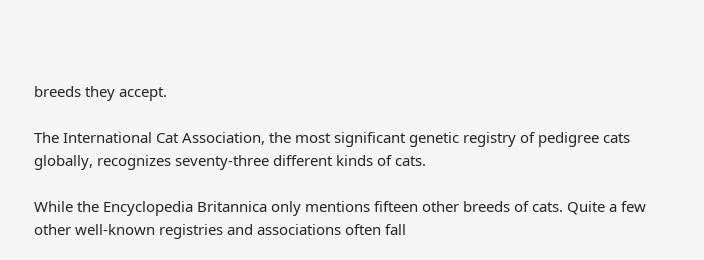breeds they accept.

The International Cat Association, the most significant genetic registry of pedigree cats globally, recognizes seventy-three different kinds of cats.

While the Encyclopedia Britannica only mentions fifteen other breeds of cats. Quite a few other well-known registries and associations often fall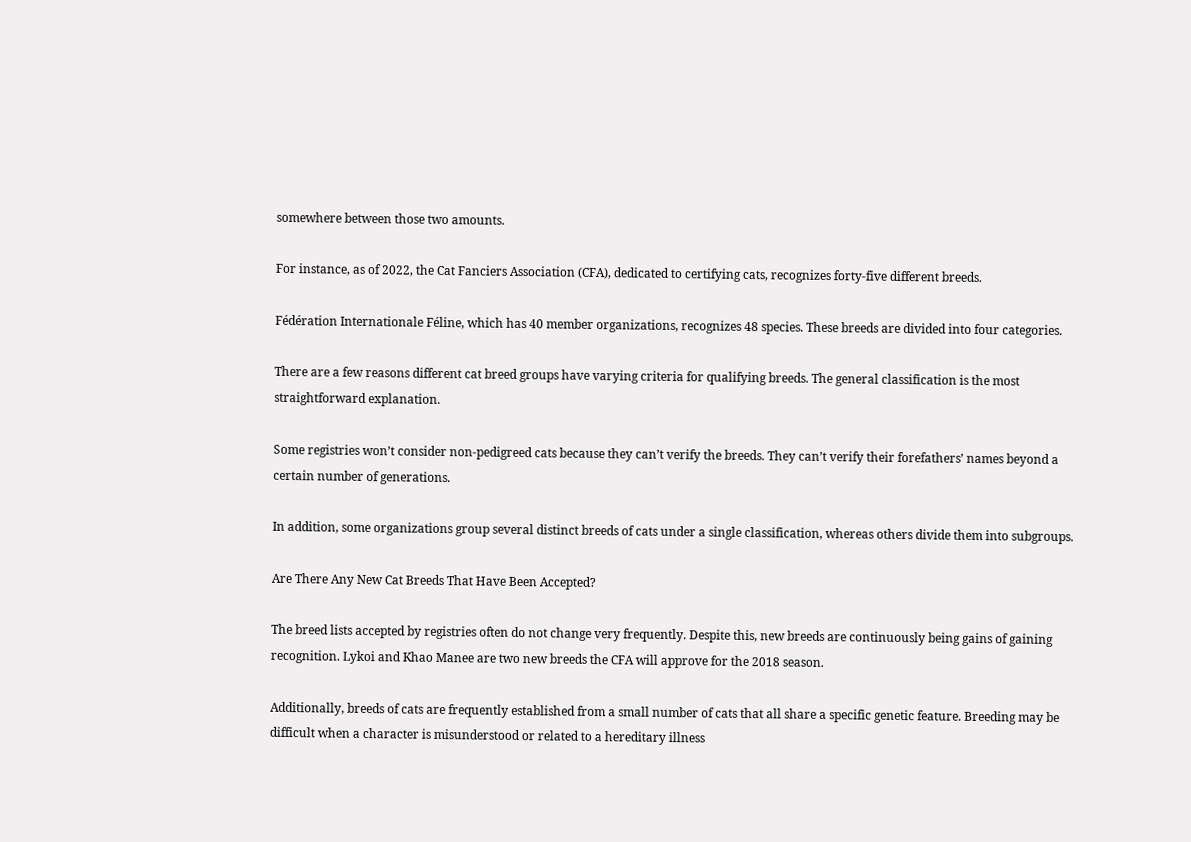somewhere between those two amounts.

For instance, as of 2022, the Cat Fanciers Association (CFA), dedicated to certifying cats, recognizes forty-five different breeds.

Fédération Internationale Féline, which has 40 member organizations, recognizes 48 species. These breeds are divided into four categories.

There are a few reasons different cat breed groups have varying criteria for qualifying breeds. The general classification is the most straightforward explanation.

Some registries won’t consider non-pedigreed cats because they can’t verify the breeds. They can’t verify their forefathers’ names beyond a certain number of generations.

In addition, some organizations group several distinct breeds of cats under a single classification, whereas others divide them into subgroups.

Are There Any New Cat Breeds That Have Been Accepted?

The breed lists accepted by registries often do not change very frequently. Despite this, new breeds are continuously being gains of gaining recognition. Lykoi and Khao Manee are two new breeds the CFA will approve for the 2018 season.

Additionally, breeds of cats are frequently established from a small number of cats that all share a specific genetic feature. Breeding may be difficult when a character is misunderstood or related to a hereditary illness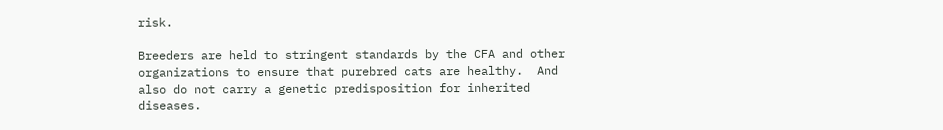risk.

Breeders are held to stringent standards by the CFA and other organizations to ensure that purebred cats are healthy.  And also do not carry a genetic predisposition for inherited diseases.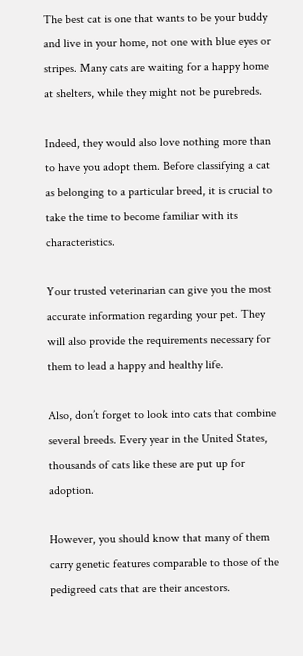The best cat is one that wants to be your buddy and live in your home, not one with blue eyes or stripes. Many cats are waiting for a happy home at shelters, while they might not be purebreds.

Indeed, they would also love nothing more than to have you adopt them. Before classifying a cat as belonging to a particular breed, it is crucial to take the time to become familiar with its characteristics.

Your trusted veterinarian can give you the most accurate information regarding your pet. They will also provide the requirements necessary for them to lead a happy and healthy life.

Also, don’t forget to look into cats that combine several breeds. Every year in the United States, thousands of cats like these are put up for adoption.

However, you should know that many of them carry genetic features comparable to those of the pedigreed cats that are their ancestors.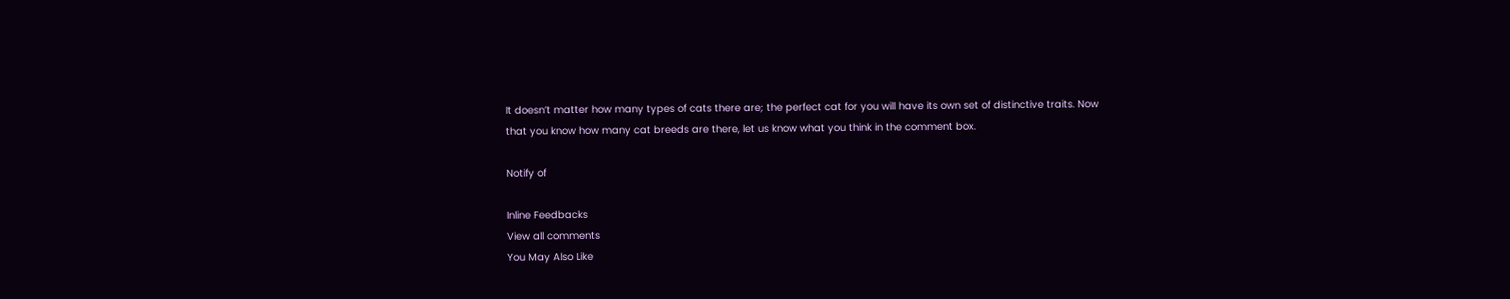It doesn’t matter how many types of cats there are; the perfect cat for you will have its own set of distinctive traits. Now that you know how many cat breeds are there, let us know what you think in the comment box.

Notify of

Inline Feedbacks
View all comments
You May Also Like